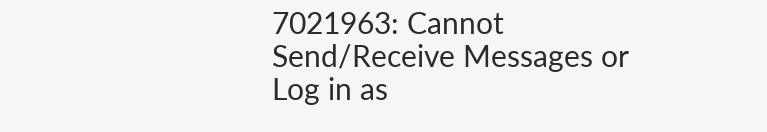7021963: Cannot Send/Receive Messages or Log in as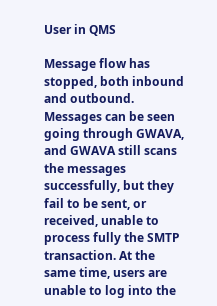User in QMS

Message flow has stopped, both inbound and outbound. Messages can be seen going through GWAVA, and GWAVA still scans the messages successfully, but they fail to be sent, or received, unable to process fully the SMTP transaction. At the same time, users are unable to log into the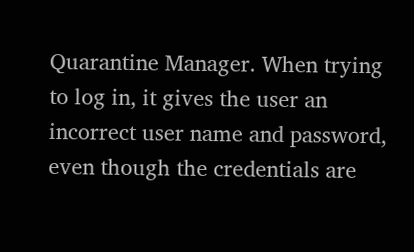Quarantine Manager. When trying to log in, it gives the user an incorrect user name and password, even though the credentials are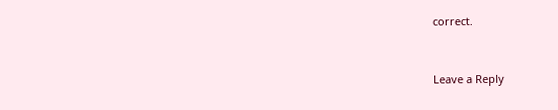correct.


Leave a Reply